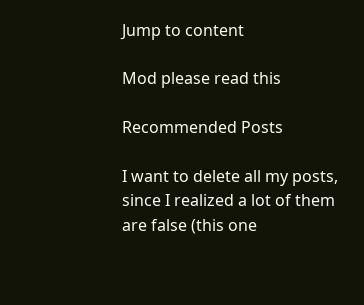Jump to content

Mod please read this

Recommended Posts

I want to delete all my posts, since I realized a lot of them are false (this one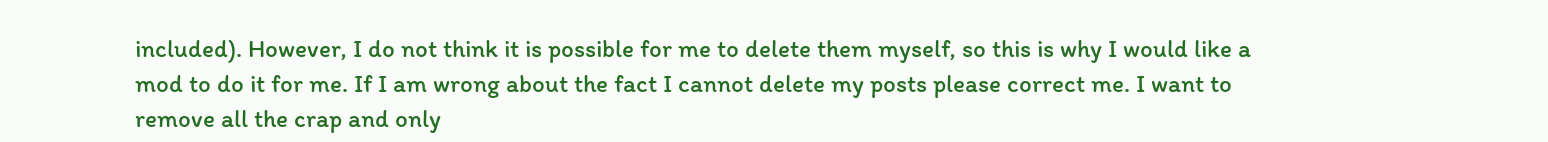included). However, I do not think it is possible for me to delete them myself, so this is why I would like a mod to do it for me. If I am wrong about the fact I cannot delete my posts please correct me. I want to remove all the crap and only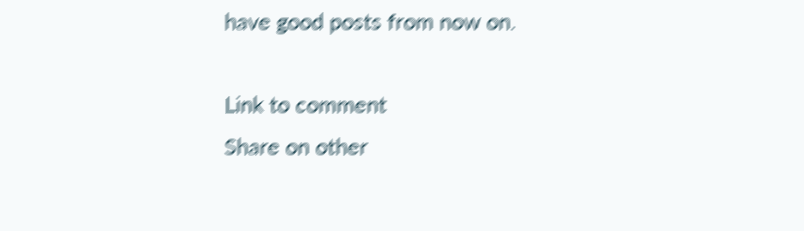have good posts from now on.

Link to comment
Share on other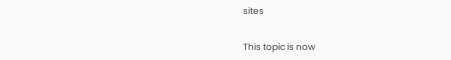sites


This topic is now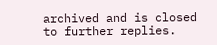archived and is closed to further replies.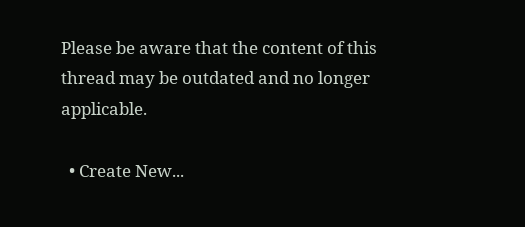Please be aware that the content of this thread may be outdated and no longer applicable.

  • Create New...